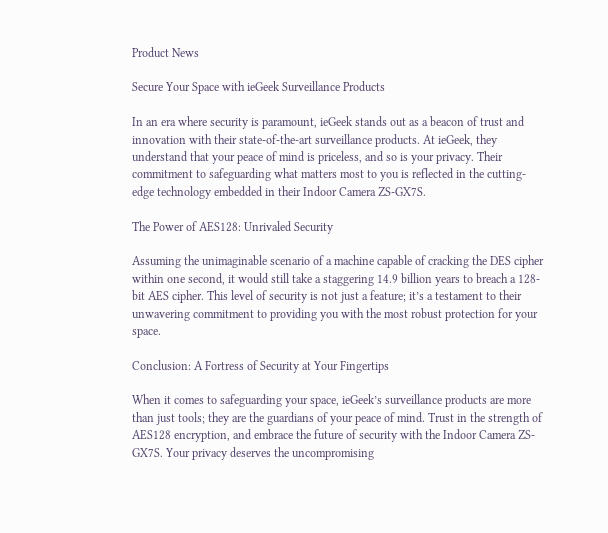Product News

Secure Your Space with ieGeek Surveillance Products

In an era where security is paramount, ieGeek stands out as a beacon of trust and innovation with their state-of-the-art surveillance products. At ieGeek, they understand that your peace of mind is priceless, and so is your privacy. Their commitment to safeguarding what matters most to you is reflected in the cutting-edge technology embedded in their Indoor Camera ZS-GX7S.

The Power of AES128: Unrivaled Security

Assuming the unimaginable scenario of a machine capable of cracking the DES cipher within one second, it would still take a staggering 14.9 billion years to breach a 128-bit AES cipher. This level of security is not just a feature; it’s a testament to their unwavering commitment to providing you with the most robust protection for your space.

Conclusion: A Fortress of Security at Your Fingertips

When it comes to safeguarding your space, ieGeek’s surveillance products are more than just tools; they are the guardians of your peace of mind. Trust in the strength of AES128 encryption, and embrace the future of security with the Indoor Camera ZS-GX7S. Your privacy deserves the uncompromising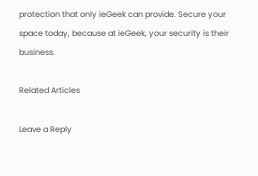protection that only ieGeek can provide. Secure your space today, because at ieGeek, your security is their business.

Related Articles

Leave a Reply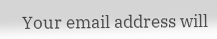Your email address will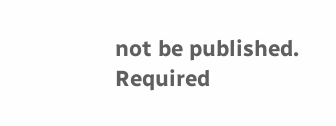not be published. Required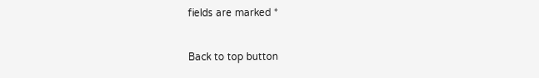fields are marked *

Back to top button